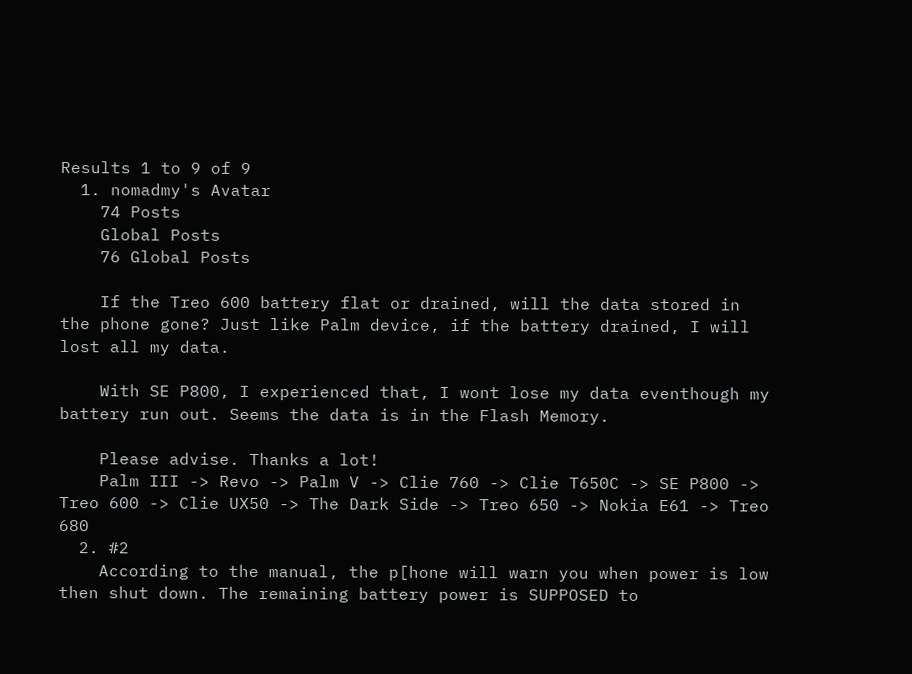Results 1 to 9 of 9
  1. nomadmy's Avatar
    74 Posts
    Global Posts
    76 Global Posts

    If the Treo 600 battery flat or drained, will the data stored in the phone gone? Just like Palm device, if the battery drained, I will lost all my data.

    With SE P800, I experienced that, I wont lose my data eventhough my battery run out. Seems the data is in the Flash Memory.

    Please advise. Thanks a lot!
    Palm III -> Revo -> Palm V -> Clie 760 -> Clie T650C -> SE P800 -> Treo 600 -> Clie UX50 -> The Dark Side -> Treo 650 -> Nokia E61 -> Treo 680
  2. #2
    According to the manual, the p[hone will warn you when power is low then shut down. The remaining battery power is SUPPOSED to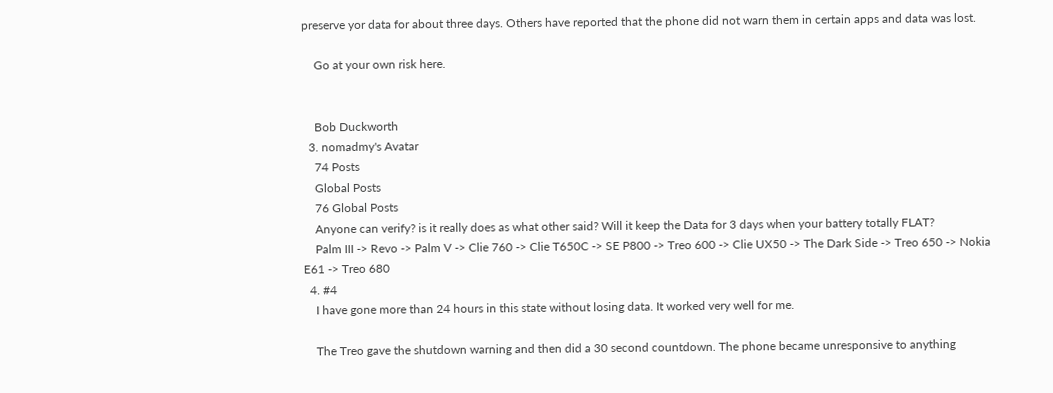preserve yor data for about three days. Others have reported that the phone did not warn them in certain apps and data was lost.

    Go at your own risk here.


    Bob Duckworth
  3. nomadmy's Avatar
    74 Posts
    Global Posts
    76 Global Posts
    Anyone can verify? is it really does as what other said? Will it keep the Data for 3 days when your battery totally FLAT?
    Palm III -> Revo -> Palm V -> Clie 760 -> Clie T650C -> SE P800 -> Treo 600 -> Clie UX50 -> The Dark Side -> Treo 650 -> Nokia E61 -> Treo 680
  4. #4
    I have gone more than 24 hours in this state without losing data. It worked very well for me.

    The Treo gave the shutdown warning and then did a 30 second countdown. The phone became unresponsive to anything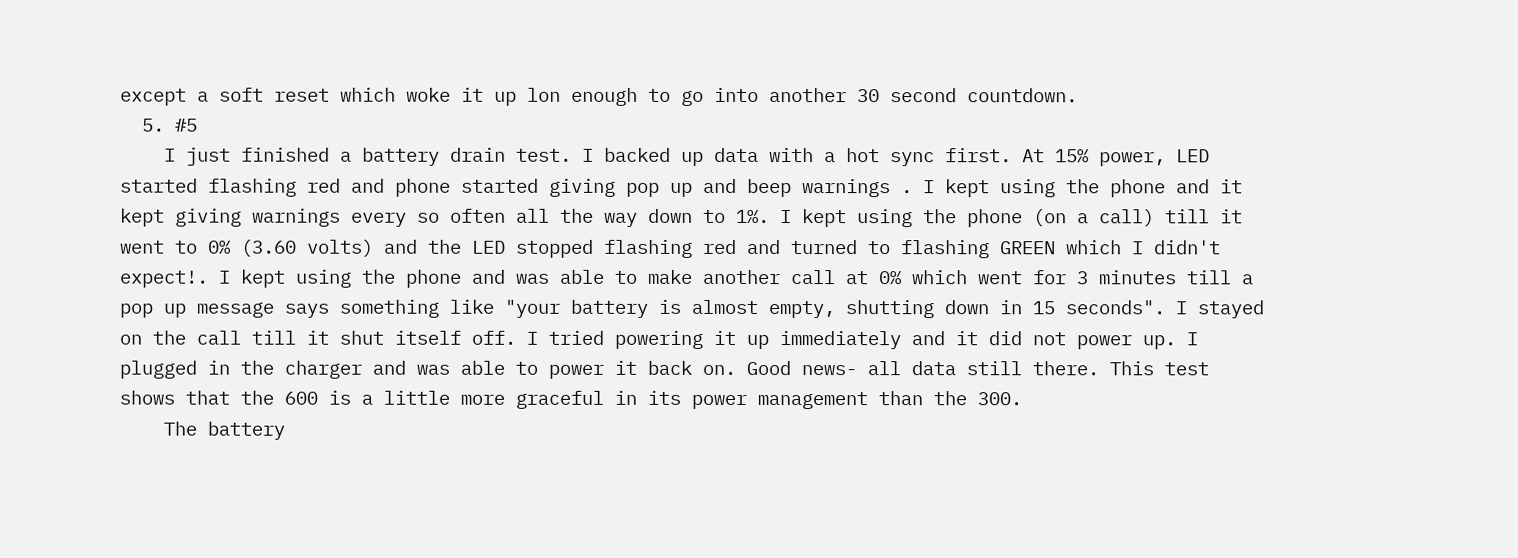except a soft reset which woke it up lon enough to go into another 30 second countdown.
  5. #5
    I just finished a battery drain test. I backed up data with a hot sync first. At 15% power, LED started flashing red and phone started giving pop up and beep warnings . I kept using the phone and it kept giving warnings every so often all the way down to 1%. I kept using the phone (on a call) till it went to 0% (3.60 volts) and the LED stopped flashing red and turned to flashing GREEN which I didn't expect!. I kept using the phone and was able to make another call at 0% which went for 3 minutes till a pop up message says something like "your battery is almost empty, shutting down in 15 seconds". I stayed on the call till it shut itself off. I tried powering it up immediately and it did not power up. I plugged in the charger and was able to power it back on. Good news- all data still there. This test shows that the 600 is a little more graceful in its power management than the 300.
    The battery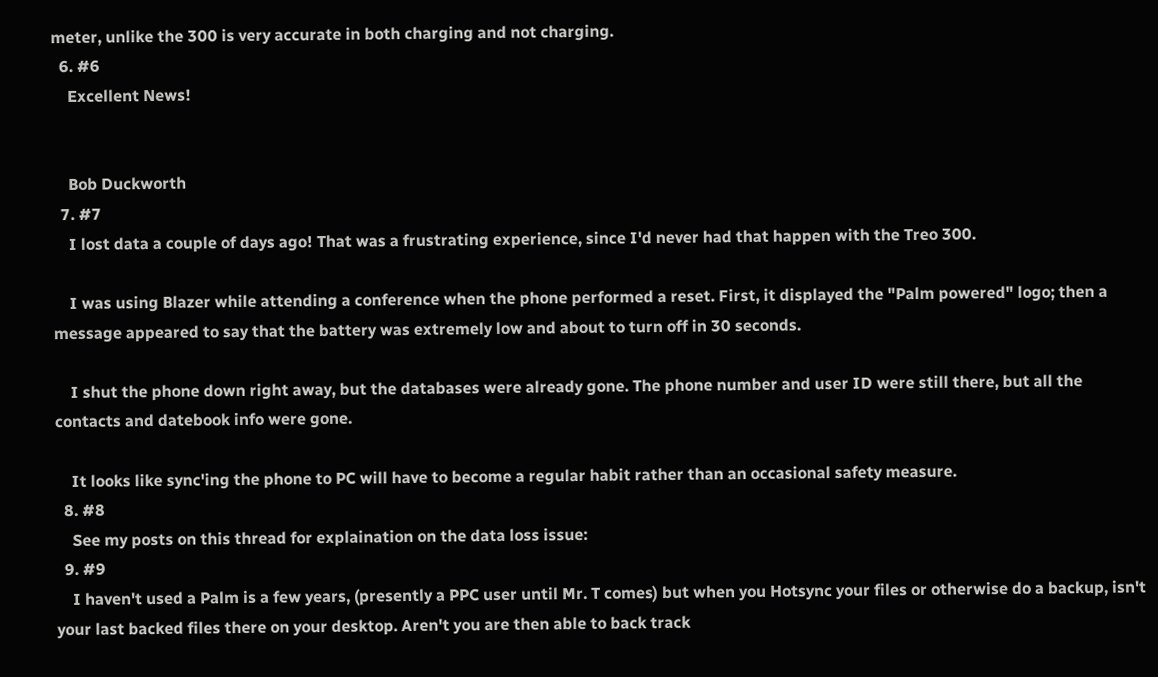meter, unlike the 300 is very accurate in both charging and not charging.
  6. #6
    Excellent News!


    Bob Duckworth
  7. #7
    I lost data a couple of days ago! That was a frustrating experience, since I'd never had that happen with the Treo 300.

    I was using Blazer while attending a conference when the phone performed a reset. First, it displayed the "Palm powered" logo; then a message appeared to say that the battery was extremely low and about to turn off in 30 seconds.

    I shut the phone down right away, but the databases were already gone. The phone number and user ID were still there, but all the contacts and datebook info were gone.

    It looks like sync'ing the phone to PC will have to become a regular habit rather than an occasional safety measure.
  8. #8
    See my posts on this thread for explaination on the data loss issue:
  9. #9
    I haven't used a Palm is a few years, (presently a PPC user until Mr. T comes) but when you Hotsync your files or otherwise do a backup, isn't your last backed files there on your desktop. Aren't you are then able to back track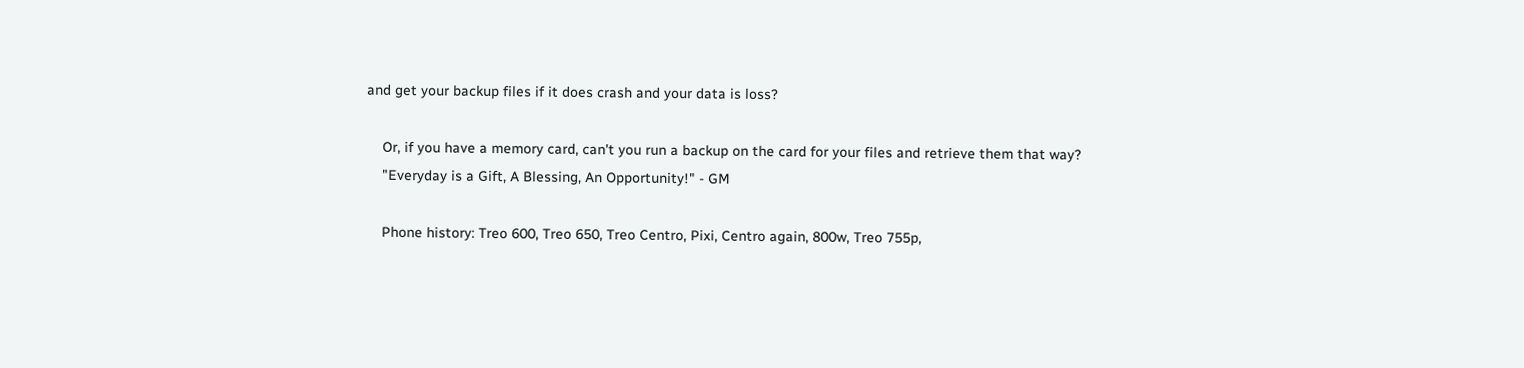and get your backup files if it does crash and your data is loss?

    Or, if you have a memory card, can't you run a backup on the card for your files and retrieve them that way?
    "Everyday is a Gift, A Blessing, An Opportunity!" - GM

    Phone history: Treo 600, Treo 650, Treo Centro, Pixi, Centro again, 800w, Treo 755p,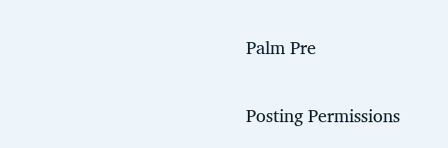Palm Pre

Posting Permissions